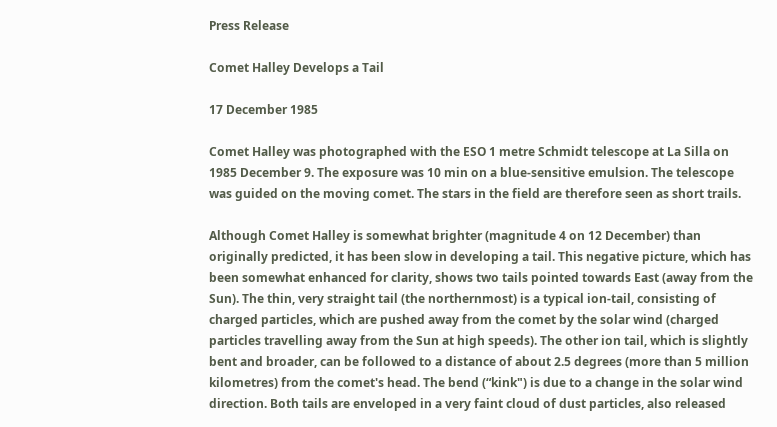Press Release

Comet Halley Develops a Tail

17 December 1985

Comet Halley was photographed with the ESO 1 metre Schmidt telescope at La Silla on 1985 December 9. The exposure was 10 min on a blue-sensitive emulsion. The telescope was guided on the moving comet. The stars in the field are therefore seen as short trails.

Although Comet Halley is somewhat brighter (magnitude 4 on 12 December) than originally predicted, it has been slow in developing a tail. This negative picture, which has been somewhat enhanced for clarity, shows two tails pointed towards East (away from the Sun). The thin, very straight tail (the northernmost) is a typical ion-tail, consisting of charged particles, which are pushed away from the comet by the solar wind (charged particles travelling away from the Sun at high speeds). The other ion tail, which is slightly bent and broader, can be followed to a distance of about 2.5 degrees (more than 5 million kilometres) from the comet's head. The bend (“kink") is due to a change in the solar wind direction. Both tails are enveloped in a very faint cloud of dust particles, also released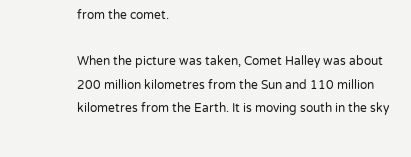from the comet.

When the picture was taken, Comet Halley was about 200 million kilometres from the Sun and 110 million kilometres from the Earth. It is moving south in the sky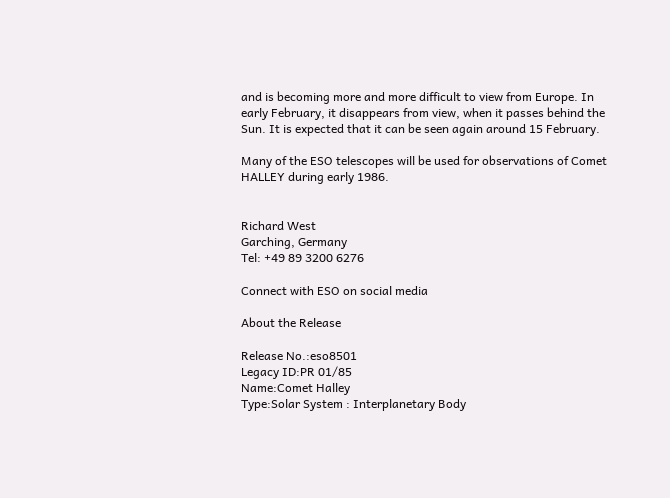and is becoming more and more difficult to view from Europe. In early February, it disappears from view, when it passes behind the Sun. It is expected that it can be seen again around 15 February.

Many of the ESO telescopes will be used for observations of Comet HALLEY during early 1986.


Richard West
Garching, Germany
Tel: +49 89 3200 6276

Connect with ESO on social media

About the Release

Release No.:eso8501
Legacy ID:PR 01/85
Name:Comet Halley
Type:Solar System : Interplanetary Body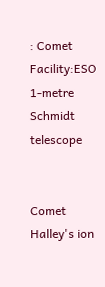: Comet
Facility:ESO 1-metre Schmidt telescope


Comet Halley's ion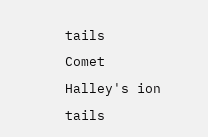tails
Comet Halley's ion tails